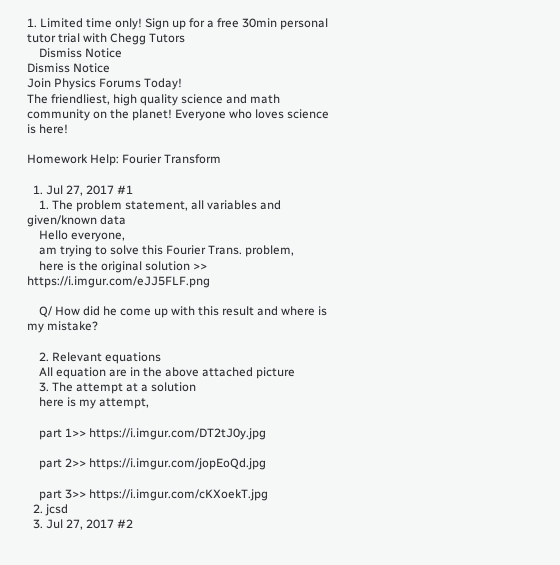1. Limited time only! Sign up for a free 30min personal tutor trial with Chegg Tutors
    Dismiss Notice
Dismiss Notice
Join Physics Forums Today!
The friendliest, high quality science and math community on the planet! Everyone who loves science is here!

Homework Help: Fourier Transform

  1. Jul 27, 2017 #1
    1. The problem statement, all variables and given/known data
    Hello everyone,
    am trying to solve this Fourier Trans. problem,
    here is the original solution >> https://i.imgur.com/eJJ5FLF.png

    Q/ How did he come up with this result and where is my mistake?

    2. Relevant equations
    All equation are in the above attached picture
    3. The attempt at a solution
    here is my attempt,

    part 1>> https://i.imgur.com/DT2tJ0y.jpg

    part 2>> https://i.imgur.com/jopEoQd.jpg

    part 3>> https://i.imgur.com/cKXoekT.jpg
  2. jcsd
  3. Jul 27, 2017 #2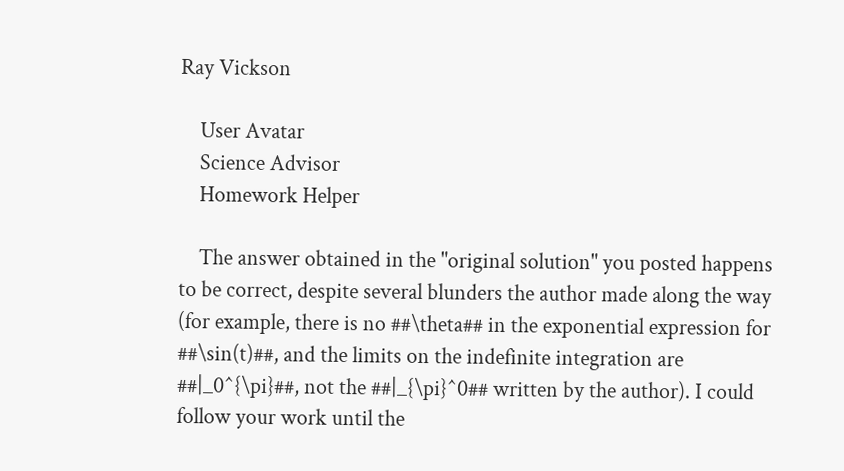Ray Vickson

    User Avatar
    Science Advisor
    Homework Helper

    The answer obtained in the "original solution" you posted happens to be correct, despite several blunders the author made along the way (for example, there is no ##\theta## in the exponential expression for ##\sin(t)##, and the limits on the indefinite integration are ##|_0^{\pi}##, not the ##|_{\pi}^0## written by the author). I could follow your work until the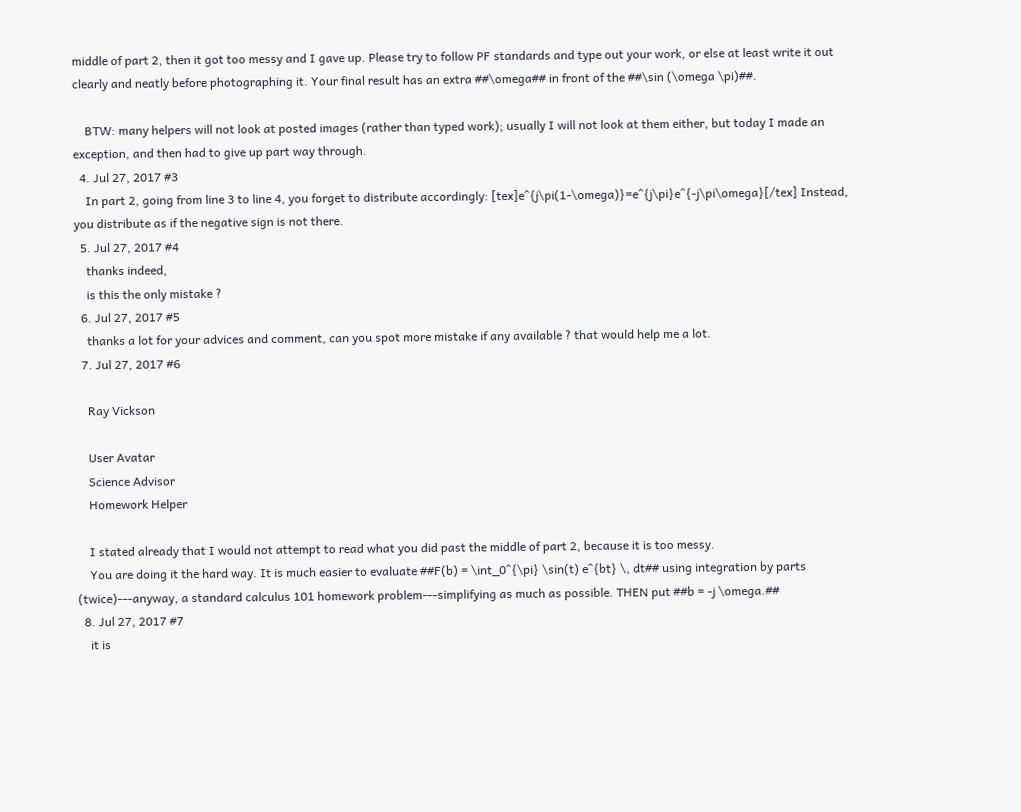middle of part 2, then it got too messy and I gave up. Please try to follow PF standards and type out your work, or else at least write it out clearly and neatly before photographing it. Your final result has an extra ##\omega## in front of the ##\sin (\omega \pi)##.

    BTW: many helpers will not look at posted images (rather than typed work); usually I will not look at them either, but today I made an exception, and then had to give up part way through.
  4. Jul 27, 2017 #3
    In part 2, going from line 3 to line 4, you forget to distribute accordingly: [tex]e^{j\pi(1-\omega)}=e^{j\pi}e^{-j\pi\omega}[/tex] Instead, you distribute as if the negative sign is not there.
  5. Jul 27, 2017 #4
    thanks indeed,
    is this the only mistake ?
  6. Jul 27, 2017 #5
    thanks a lot for your advices and comment, can you spot more mistake if any available ? that would help me a lot.
  7. Jul 27, 2017 #6

    Ray Vickson

    User Avatar
    Science Advisor
    Homework Helper

    I stated already that I would not attempt to read what you did past the middle of part 2, because it is too messy.
    You are doing it the hard way. It is much easier to evaluate ##F(b) = \int_0^{\pi} \sin(t) e^{bt} \, dt## using integration by parts (twice)---anyway, a standard calculus 101 homework problem---simplifying as much as possible. THEN put ##b = -j \omega.##
  8. Jul 27, 2017 #7
    it is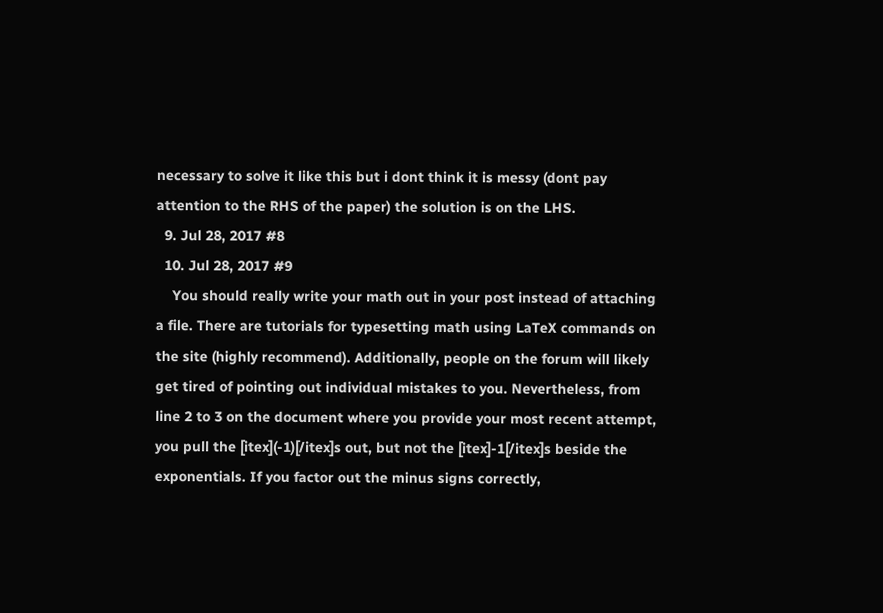necessary to solve it like this but i dont think it is messy (dont pay attention to the RHS of the paper) the solution is on the LHS.
  9. Jul 28, 2017 #8
  10. Jul 28, 2017 #9
    You should really write your math out in your post instead of attaching a file. There are tutorials for typesetting math using LaTeX commands on the site (highly recommend). Additionally, people on the forum will likely get tired of pointing out individual mistakes to you. Nevertheless, from line 2 to 3 on the document where you provide your most recent attempt, you pull the [itex](-1)[/itex]s out, but not the [itex]-1[/itex]s beside the exponentials. If you factor out the minus signs correctly,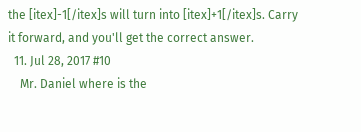the [itex]-1[/itex]s will turn into [itex]+1[/itex]s. Carry it forward, and you'll get the correct answer.
  11. Jul 28, 2017 #10
    Mr. Daniel where is the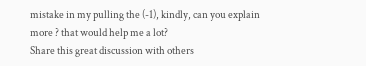mistake in my pulling the (-1), kindly, can you explain more ? that would help me a lot?
Share this great discussion with others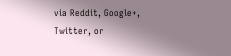via Reddit, Google+, Twitter, or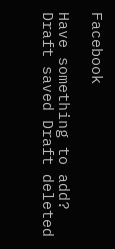Facebook

Have something to add?
Draft saved Draft deleted